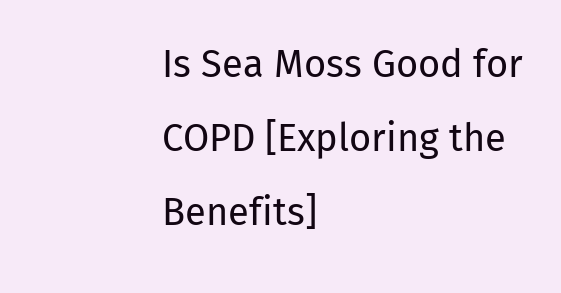Is Sea Moss Good for COPD [Exploring the Benefits]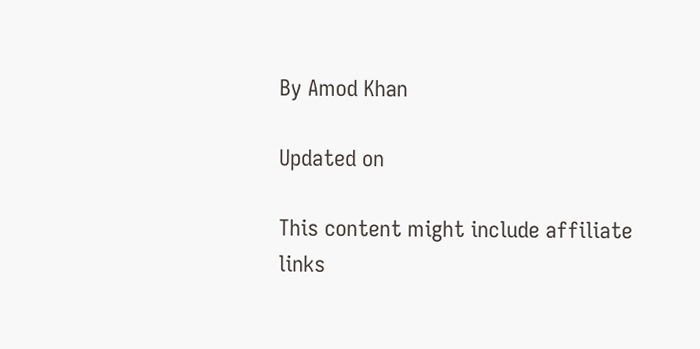By Amod Khan

Updated on

This content might include affiliate links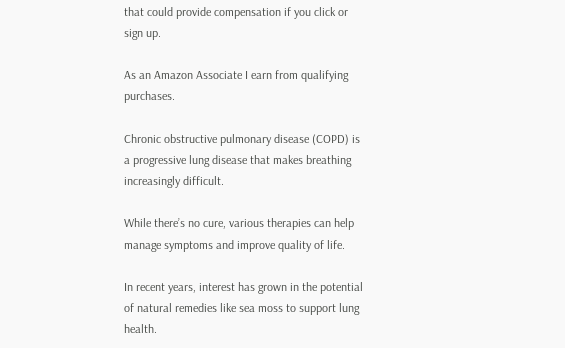that could provide compensation if you click or sign up.

As an Amazon Associate I earn from qualifying purchases.

Chronic obstructive pulmonary disease (COPD) is a progressive lung disease that makes breathing increasingly difficult.

While there’s no cure, various therapies can help manage symptoms and improve quality of life.

In recent years, interest has grown in the potential of natural remedies like sea moss to support lung health.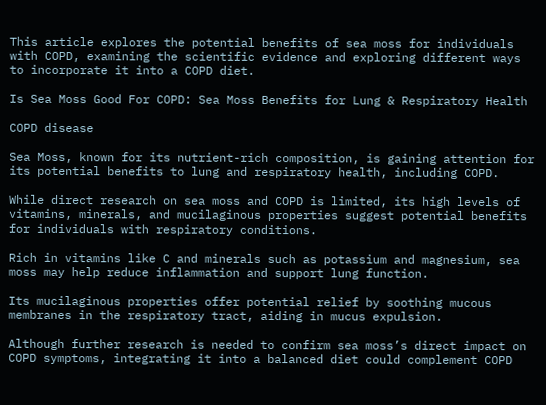This article explores the potential benefits of sea moss for individuals with COPD, examining the scientific evidence and exploring different ways to incorporate it into a COPD diet.

Is Sea Moss Good For COPD: Sea Moss Benefits for Lung & Respiratory Health

COPD disease

Sea Moss, known for its nutrient-rich composition, is gaining attention for its potential benefits to lung and respiratory health, including COPD.

While direct research on sea moss and COPD is limited, its high levels of vitamins, minerals, and mucilaginous properties suggest potential benefits for individuals with respiratory conditions.

Rich in vitamins like C and minerals such as potassium and magnesium, sea moss may help reduce inflammation and support lung function.

Its mucilaginous properties offer potential relief by soothing mucous membranes in the respiratory tract, aiding in mucus expulsion.

Although further research is needed to confirm sea moss’s direct impact on COPD symptoms, integrating it into a balanced diet could complement COPD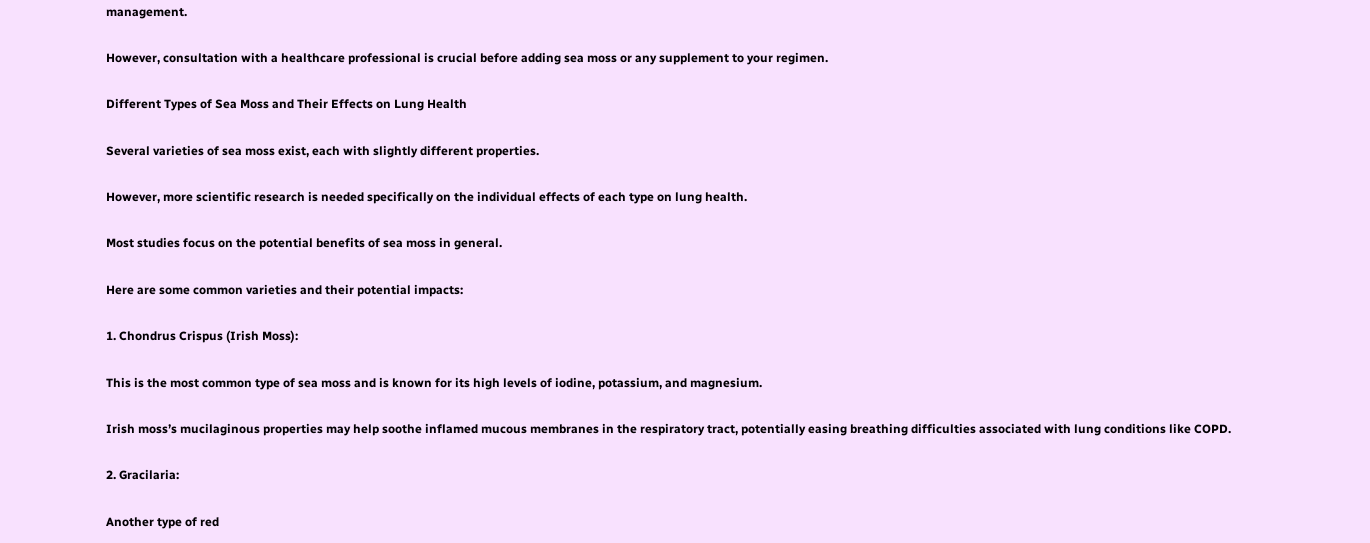management.

However, consultation with a healthcare professional is crucial before adding sea moss or any supplement to your regimen.

Different Types of Sea Moss and Their Effects on Lung Health

Several varieties of sea moss exist, each with slightly different properties.

However, more scientific research is needed specifically on the individual effects of each type on lung health.

Most studies focus on the potential benefits of sea moss in general.

Here are some common varieties and their potential impacts:

1. Chondrus Crispus (Irish Moss):

This is the most common type of sea moss and is known for its high levels of iodine, potassium, and magnesium.

Irish moss’s mucilaginous properties may help soothe inflamed mucous membranes in the respiratory tract, potentially easing breathing difficulties associated with lung conditions like COPD.

2. Gracilaria:

Another type of red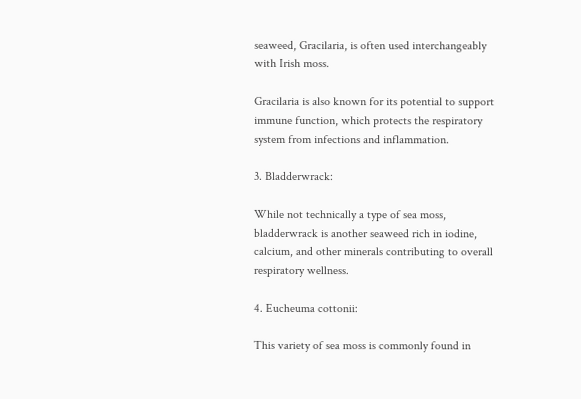seaweed, Gracilaria, is often used interchangeably with Irish moss.

Gracilaria is also known for its potential to support immune function, which protects the respiratory system from infections and inflammation.

3. Bladderwrack:

While not technically a type of sea moss, bladderwrack is another seaweed rich in iodine, calcium, and other minerals contributing to overall respiratory wellness.

4. Eucheuma cottonii:

This variety of sea moss is commonly found in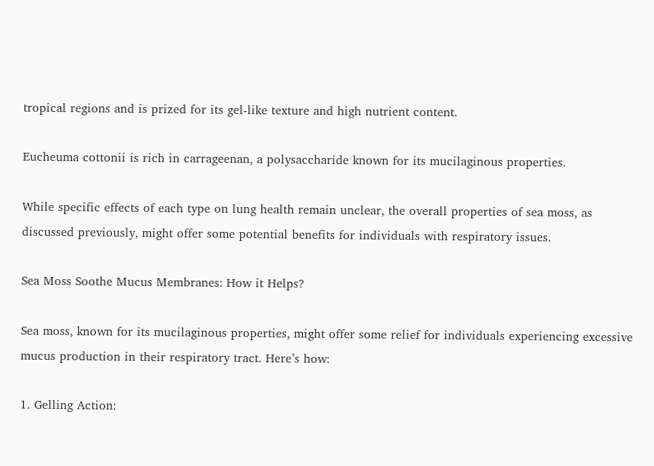tropical regions and is prized for its gel-like texture and high nutrient content.

Eucheuma cottonii is rich in carrageenan, a polysaccharide known for its mucilaginous properties.

While specific effects of each type on lung health remain unclear, the overall properties of sea moss, as discussed previously, might offer some potential benefits for individuals with respiratory issues.

Sea Moss Soothe Mucus Membranes: How it Helps?

Sea moss, known for its mucilaginous properties, might offer some relief for individuals experiencing excessive mucus production in their respiratory tract. Here’s how:

1. Gelling Action: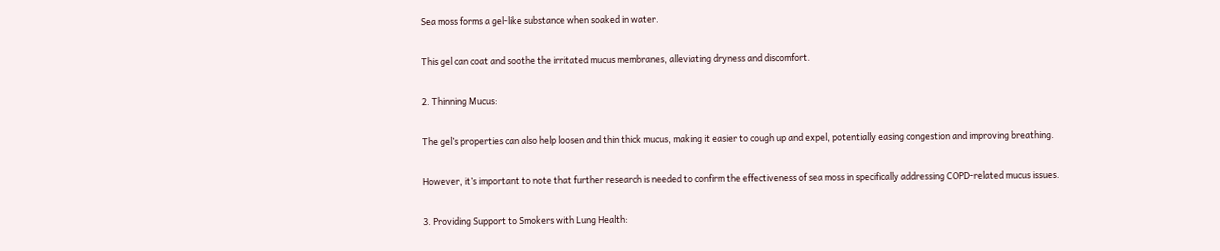Sea moss forms a gel-like substance when soaked in water.

This gel can coat and soothe the irritated mucus membranes, alleviating dryness and discomfort.

2. Thinning Mucus:

The gel’s properties can also help loosen and thin thick mucus, making it easier to cough up and expel, potentially easing congestion and improving breathing.

However, it’s important to note that further research is needed to confirm the effectiveness of sea moss in specifically addressing COPD-related mucus issues.

3. Providing Support to Smokers with Lung Health: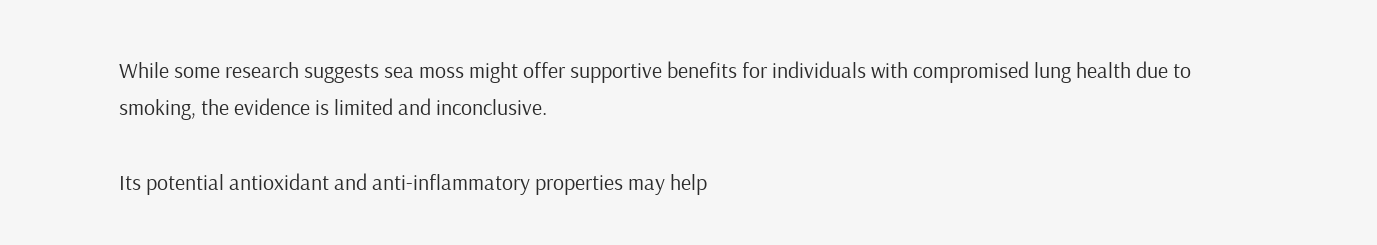While some research suggests sea moss might offer supportive benefits for individuals with compromised lung health due to smoking, the evidence is limited and inconclusive.

Its potential antioxidant and anti-inflammatory properties may help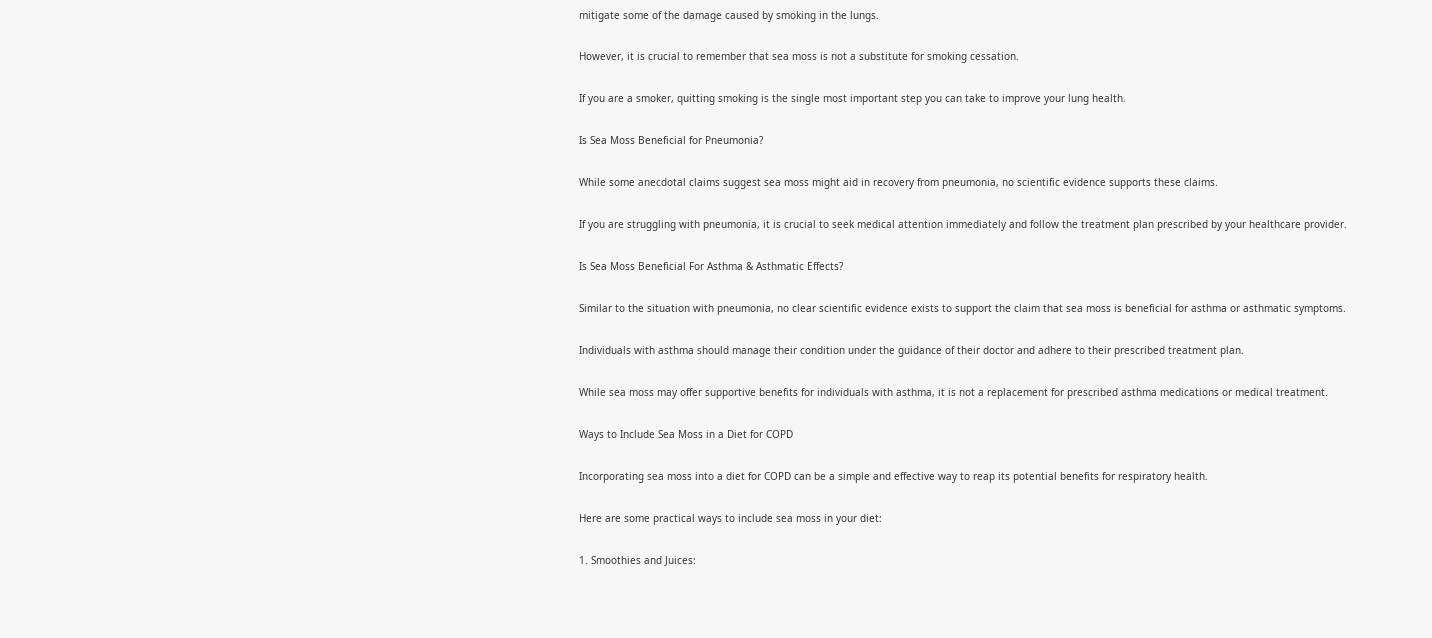mitigate some of the damage caused by smoking in the lungs.

However, it is crucial to remember that sea moss is not a substitute for smoking cessation.

If you are a smoker, quitting smoking is the single most important step you can take to improve your lung health.

Is Sea Moss Beneficial for Pneumonia?

While some anecdotal claims suggest sea moss might aid in recovery from pneumonia, no scientific evidence supports these claims.

If you are struggling with pneumonia, it is crucial to seek medical attention immediately and follow the treatment plan prescribed by your healthcare provider.

Is Sea Moss Beneficial For Asthma & Asthmatic Effects?

Similar to the situation with pneumonia, no clear scientific evidence exists to support the claim that sea moss is beneficial for asthma or asthmatic symptoms.

Individuals with asthma should manage their condition under the guidance of their doctor and adhere to their prescribed treatment plan.

While sea moss may offer supportive benefits for individuals with asthma, it is not a replacement for prescribed asthma medications or medical treatment.

Ways to Include Sea Moss in a Diet for COPD

Incorporating sea moss into a diet for COPD can be a simple and effective way to reap its potential benefits for respiratory health.

Here are some practical ways to include sea moss in your diet:

1. Smoothies and Juices: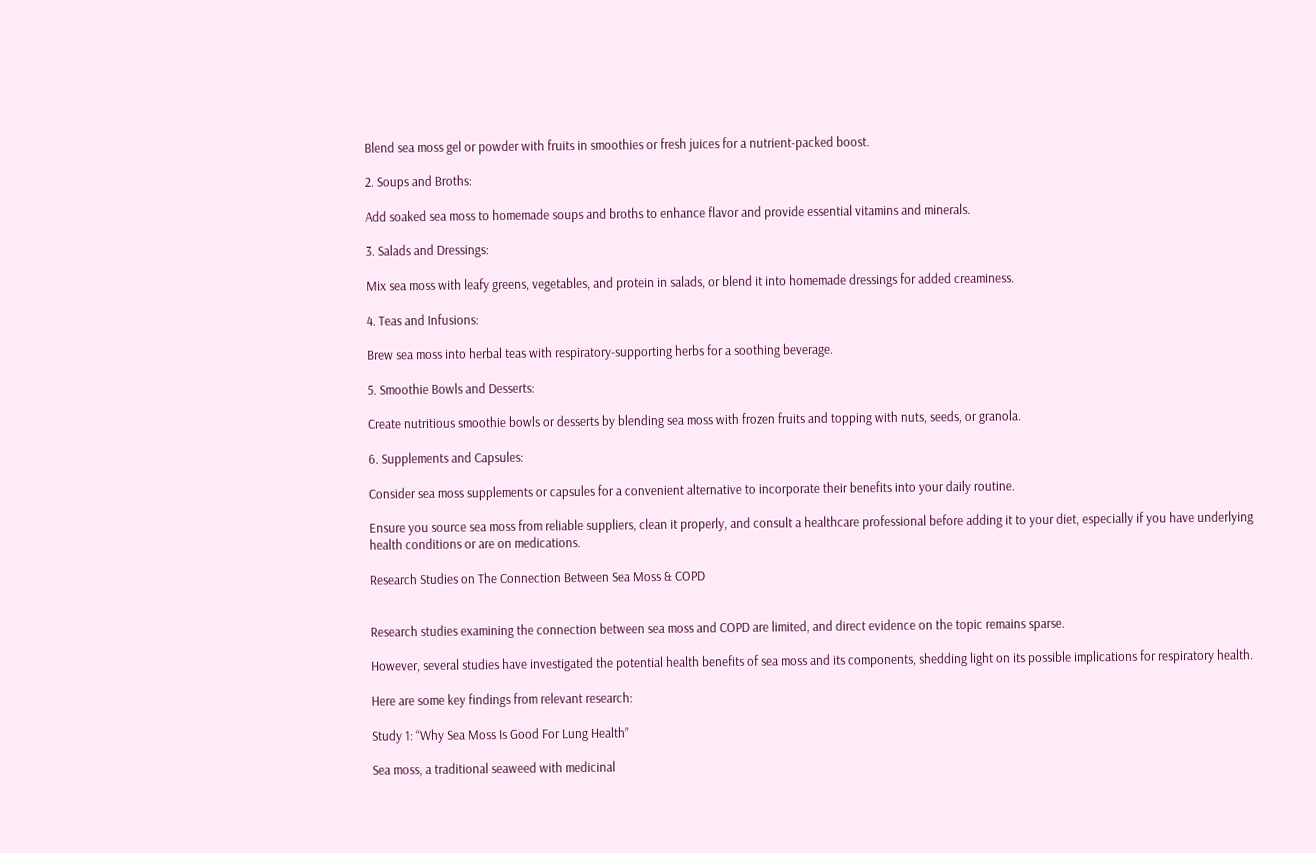Blend sea moss gel or powder with fruits in smoothies or fresh juices for a nutrient-packed boost.

2. Soups and Broths:

Add soaked sea moss to homemade soups and broths to enhance flavor and provide essential vitamins and minerals.

3. Salads and Dressings:

Mix sea moss with leafy greens, vegetables, and protein in salads, or blend it into homemade dressings for added creaminess.

4. Teas and Infusions:

Brew sea moss into herbal teas with respiratory-supporting herbs for a soothing beverage.

5. Smoothie Bowls and Desserts:

Create nutritious smoothie bowls or desserts by blending sea moss with frozen fruits and topping with nuts, seeds, or granola.

6. Supplements and Capsules:

Consider sea moss supplements or capsules for a convenient alternative to incorporate their benefits into your daily routine.

Ensure you source sea moss from reliable suppliers, clean it properly, and consult a healthcare professional before adding it to your diet, especially if you have underlying health conditions or are on medications.

Research Studies on The Connection Between Sea Moss & COPD


Research studies examining the connection between sea moss and COPD are limited, and direct evidence on the topic remains sparse.

However, several studies have investigated the potential health benefits of sea moss and its components, shedding light on its possible implications for respiratory health.

Here are some key findings from relevant research:

Study 1: “Why Sea Moss Is Good For Lung Health”

Sea moss, a traditional seaweed with medicinal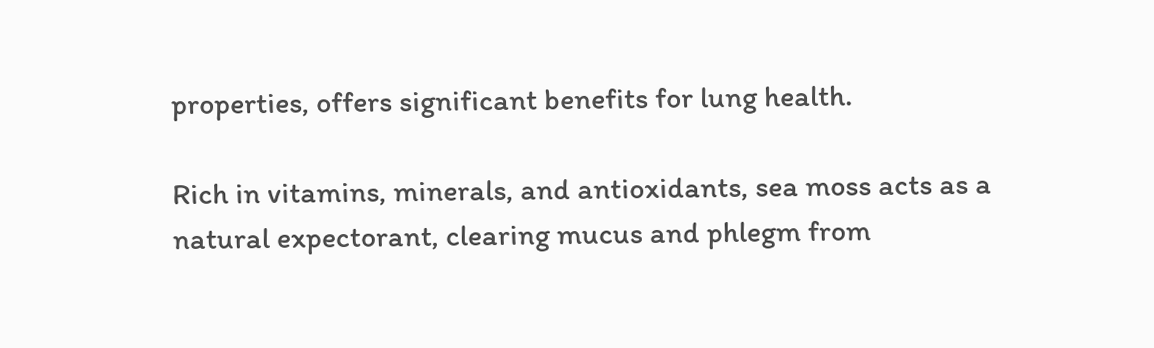properties, offers significant benefits for lung health.

Rich in vitamins, minerals, and antioxidants, sea moss acts as a natural expectorant, clearing mucus and phlegm from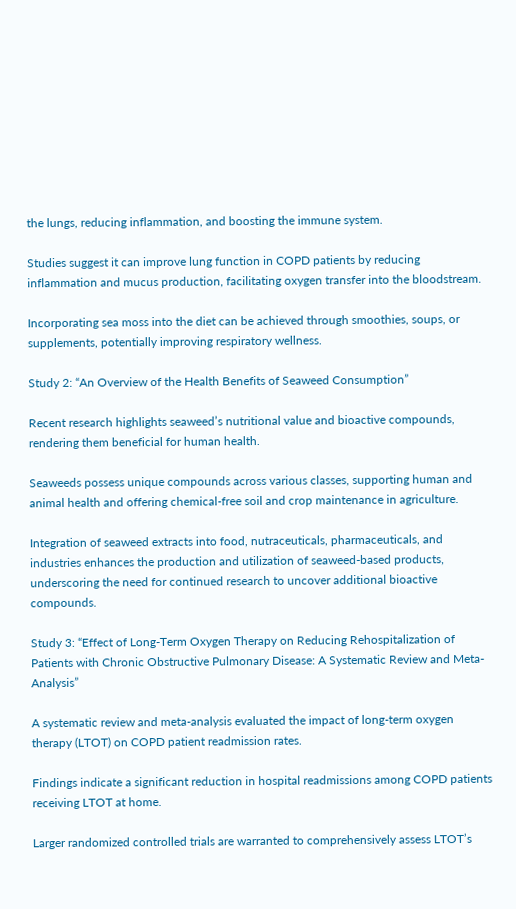the lungs, reducing inflammation, and boosting the immune system.

Studies suggest it can improve lung function in COPD patients by reducing inflammation and mucus production, facilitating oxygen transfer into the bloodstream.

Incorporating sea moss into the diet can be achieved through smoothies, soups, or supplements, potentially improving respiratory wellness.

Study 2: “An Overview of the Health Benefits of Seaweed Consumption”

Recent research highlights seaweed’s nutritional value and bioactive compounds, rendering them beneficial for human health.

Seaweeds possess unique compounds across various classes, supporting human and animal health and offering chemical-free soil and crop maintenance in agriculture.

Integration of seaweed extracts into food, nutraceuticals, pharmaceuticals, and industries enhances the production and utilization of seaweed-based products, underscoring the need for continued research to uncover additional bioactive compounds.

Study 3: “Effect of Long-Term Oxygen Therapy on Reducing Rehospitalization of Patients with Chronic Obstructive Pulmonary Disease: A Systematic Review and Meta-Analysis”

A systematic review and meta-analysis evaluated the impact of long-term oxygen therapy (LTOT) on COPD patient readmission rates.

Findings indicate a significant reduction in hospital readmissions among COPD patients receiving LTOT at home.

Larger randomized controlled trials are warranted to comprehensively assess LTOT’s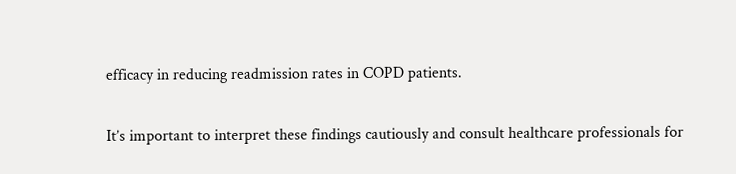efficacy in reducing readmission rates in COPD patients.

It’s important to interpret these findings cautiously and consult healthcare professionals for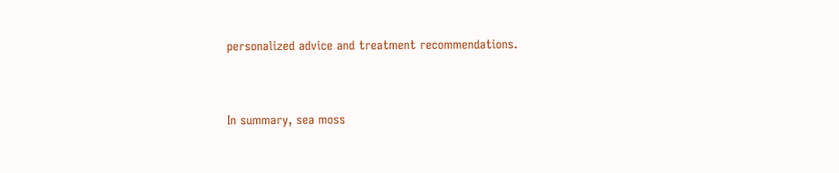personalized advice and treatment recommendations.


In summary, sea moss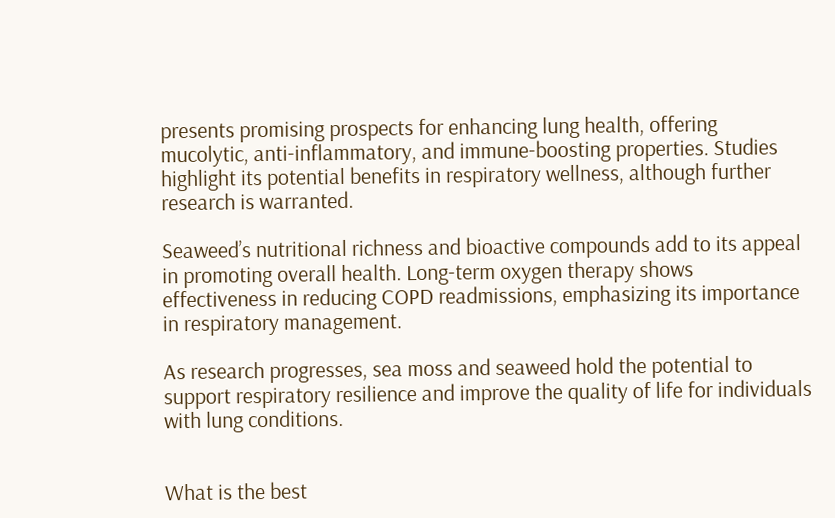presents promising prospects for enhancing lung health, offering mucolytic, anti-inflammatory, and immune-boosting properties. Studies highlight its potential benefits in respiratory wellness, although further research is warranted.

Seaweed’s nutritional richness and bioactive compounds add to its appeal in promoting overall health. Long-term oxygen therapy shows effectiveness in reducing COPD readmissions, emphasizing its importance in respiratory management.

As research progresses, sea moss and seaweed hold the potential to support respiratory resilience and improve the quality of life for individuals with lung conditions.


What is the best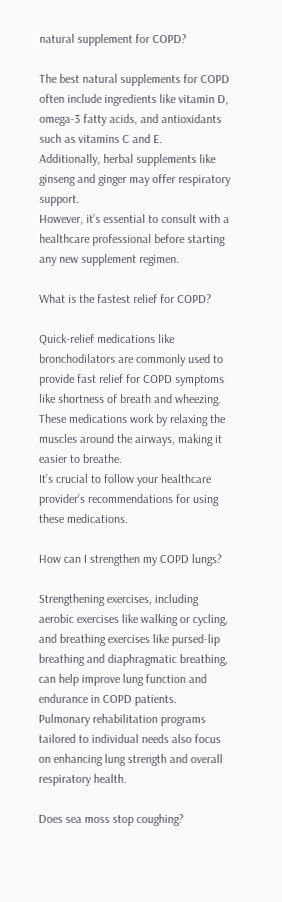natural supplement for COPD?

The best natural supplements for COPD often include ingredients like vitamin D, omega-3 fatty acids, and antioxidants such as vitamins C and E.
Additionally, herbal supplements like ginseng and ginger may offer respiratory support.
However, it’s essential to consult with a healthcare professional before starting any new supplement regimen.

What is the fastest relief for COPD?

Quick-relief medications like bronchodilators are commonly used to provide fast relief for COPD symptoms like shortness of breath and wheezing.
These medications work by relaxing the muscles around the airways, making it easier to breathe.
It’s crucial to follow your healthcare provider’s recommendations for using these medications.

How can I strengthen my COPD lungs?

Strengthening exercises, including aerobic exercises like walking or cycling, and breathing exercises like pursed-lip breathing and diaphragmatic breathing, can help improve lung function and endurance in COPD patients.
Pulmonary rehabilitation programs tailored to individual needs also focus on enhancing lung strength and overall respiratory health.

Does sea moss stop coughing?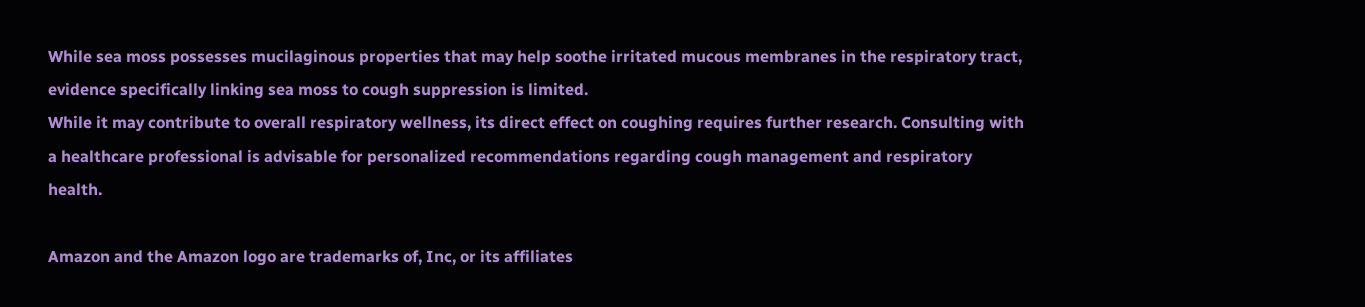While sea moss possesses mucilaginous properties that may help soothe irritated mucous membranes in the respiratory tract, evidence specifically linking sea moss to cough suppression is limited.
While it may contribute to overall respiratory wellness, its direct effect on coughing requires further research. Consulting with a healthcare professional is advisable for personalized recommendations regarding cough management and respiratory health.

Amazon and the Amazon logo are trademarks of, Inc, or its affiliates